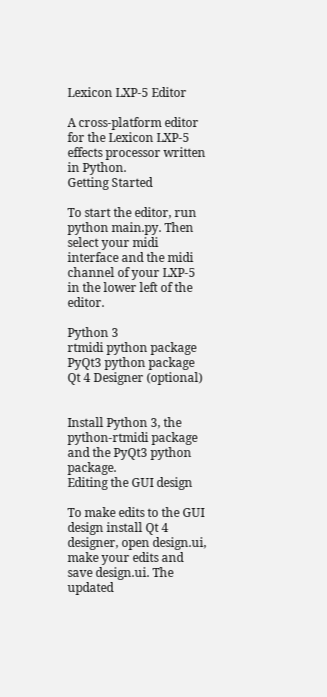Lexicon LXP-5 Editor

A cross-platform editor for the Lexicon LXP-5 effects processor written in Python.
Getting Started

To start the editor, run python main.py. Then select your midi interface and the midi channel of your LXP-5 in the lower left of the editor.

Python 3
rtmidi python package
PyQt3 python package
Qt 4 Designer (optional)


Install Python 3, the python-rtmidi package and the PyQt3 python package.
Editing the GUI design

To make edits to the GUI design install Qt 4 designer, open design.ui, make your edits and save design.ui. The updated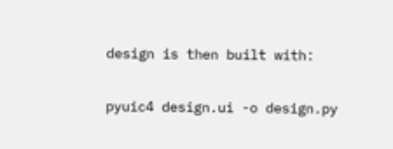design is then built with:

pyuic4 design.ui -o design.py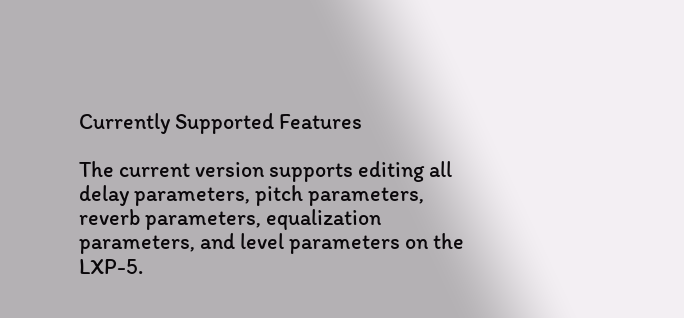Currently Supported Features

The current version supports editing all delay parameters, pitch parameters, reverb parameters, equalization parameters, and level parameters on the LXP-5.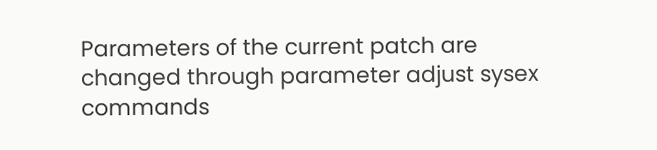Parameters of the current patch are changed through parameter adjust sysex commands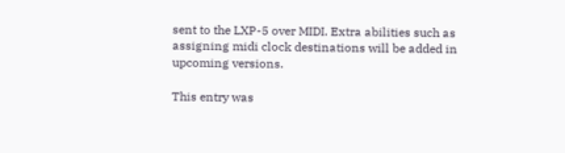sent to the LXP-5 over MIDI. Extra abilities such as assigning midi clock destinations will be added in upcoming versions.

This entry was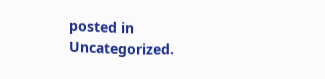posted in Uncategorized.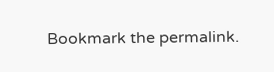Bookmark the permalink.